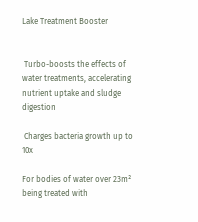Lake Treatment Booster


 Turbo-boosts the effects of water treatments, accelerating nutrient uptake and sludge digestion

 Charges bacteria growth up to 10x

For bodies of water over 23m² being treated with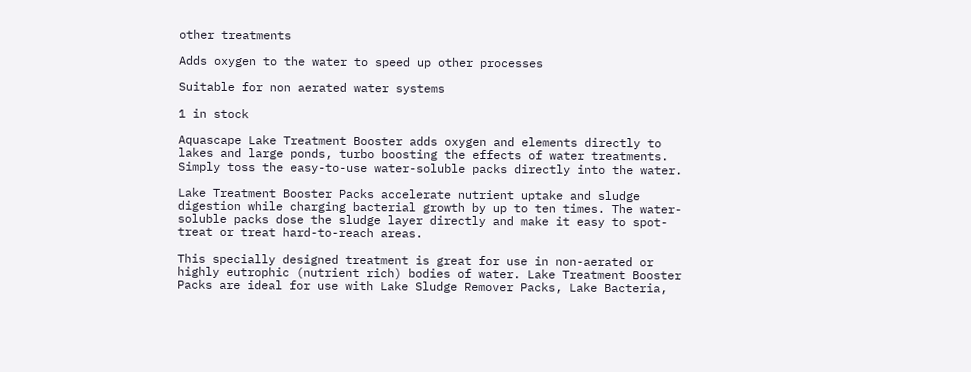other treatments

Adds oxygen to the water to speed up other processes

Suitable for non aerated water systems

1 in stock

Aquascape Lake Treatment Booster adds oxygen and elements directly to lakes and large ponds, turbo boosting the effects of water treatments.  Simply toss the easy-to-use water-soluble packs directly into the water.

Lake Treatment Booster Packs accelerate nutrient uptake and sludge digestion while charging bacterial growth by up to ten times. The water-soluble packs dose the sludge layer directly and make it easy to spot-treat or treat hard-to-reach areas.

This specially designed treatment is great for use in non-aerated or highly eutrophic (nutrient rich) bodies of water. Lake Treatment Booster Packs are ideal for use with Lake Sludge Remover Packs, Lake Bacteria,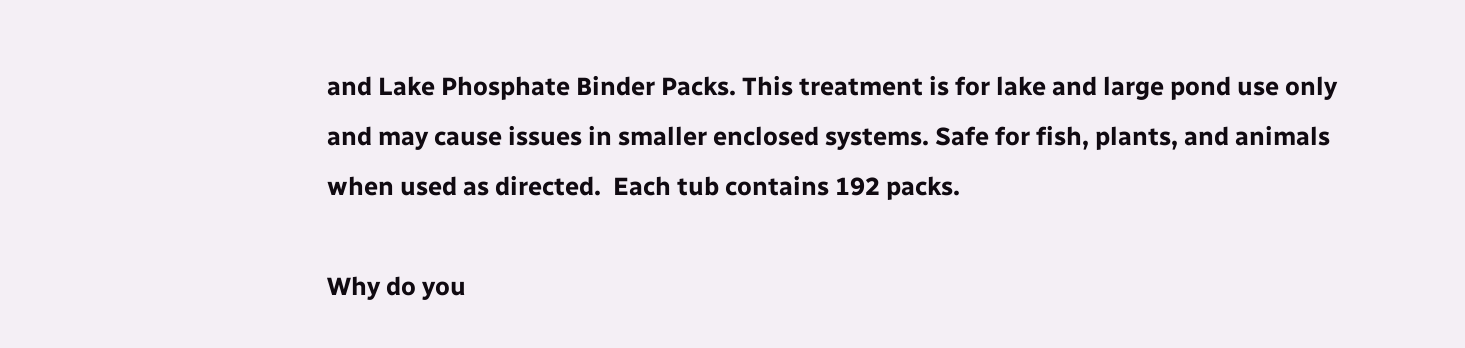and Lake Phosphate Binder Packs. This treatment is for lake and large pond use only and may cause issues in smaller enclosed systems. Safe for fish, plants, and animals when used as directed.  Each tub contains 192 packs.

Why do you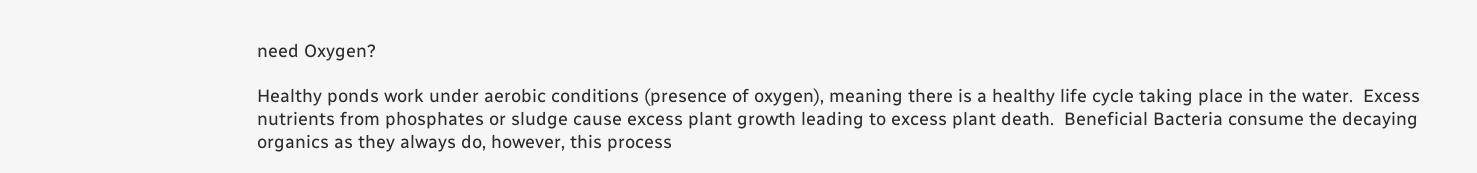need Oxygen?

Healthy ponds work under aerobic conditions (presence of oxygen), meaning there is a healthy life cycle taking place in the water.  Excess nutrients from phosphates or sludge cause excess plant growth leading to excess plant death.  Beneficial Bacteria consume the decaying organics as they always do, however, this process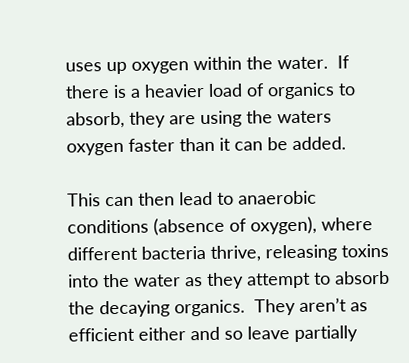uses up oxygen within the water.  If there is a heavier load of organics to absorb, they are using the waters oxygen faster than it can be added.

This can then lead to anaerobic conditions (absence of oxygen), where different bacteria thrive, releasing toxins into the water as they attempt to absorb the decaying organics.  They aren’t as efficient either and so leave partially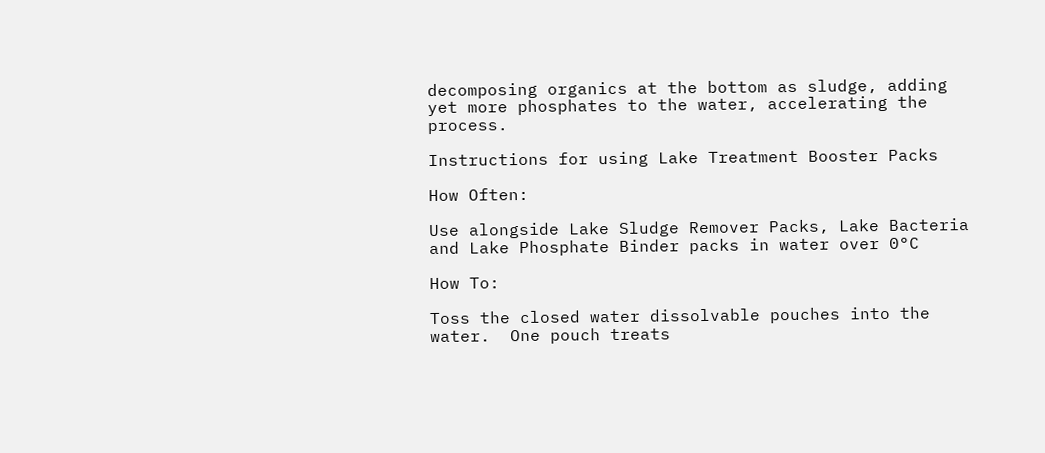decomposing organics at the bottom as sludge, adding yet more phosphates to the water, accelerating the process.

Instructions for using Lake Treatment Booster Packs

How Often:

Use alongside Lake Sludge Remover Packs, Lake Bacteria and Lake Phosphate Binder packs in water over 0°C

How To:

Toss the closed water dissolvable pouches into the water.  One pouch treats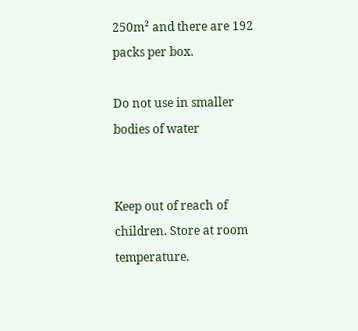250m² and there are 192 packs per box.

Do not use in smaller bodies of water


Keep out of reach of children. Store at room temperature.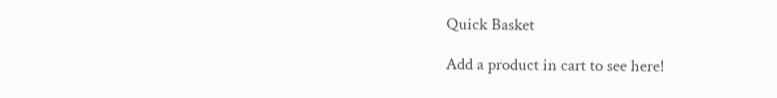Quick Basket

Add a product in cart to see here!